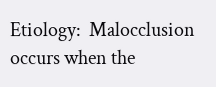Etiology:  Malocclusion occurs when the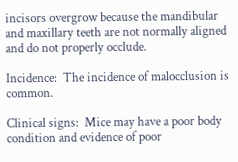incisors overgrow because the mandibular and maxillary teeth are not normally aligned and do not properly occlude.

Incidence:  The incidence of malocclusion is common.

Clinical signs:  Mice may have a poor body condition and evidence of poor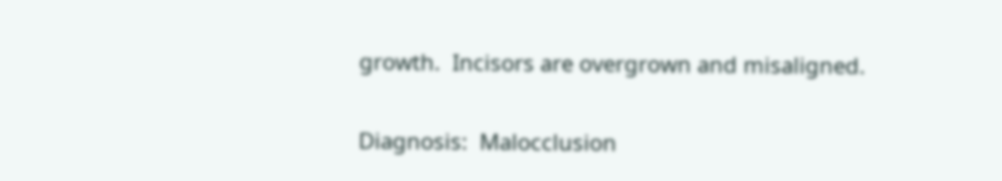growth.  Incisors are overgrown and misaligned.

Diagnosis:  Malocclusion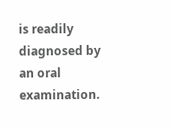is readily diagnosed by an oral examination.